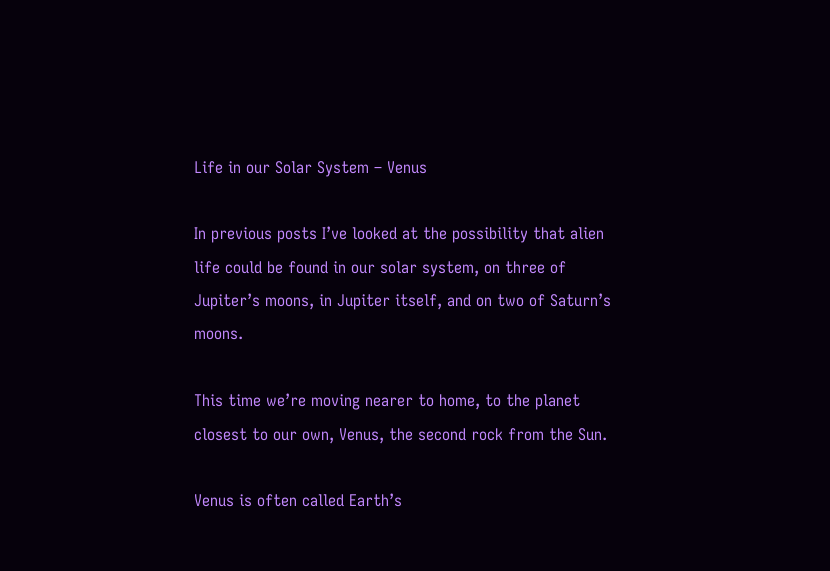Life in our Solar System – Venus

In previous posts I’ve looked at the possibility that alien life could be found in our solar system, on three of Jupiter’s moons, in Jupiter itself, and on two of Saturn’s moons.

This time we’re moving nearer to home, to the planet closest to our own, Venus, the second rock from the Sun.

Venus is often called Earth’s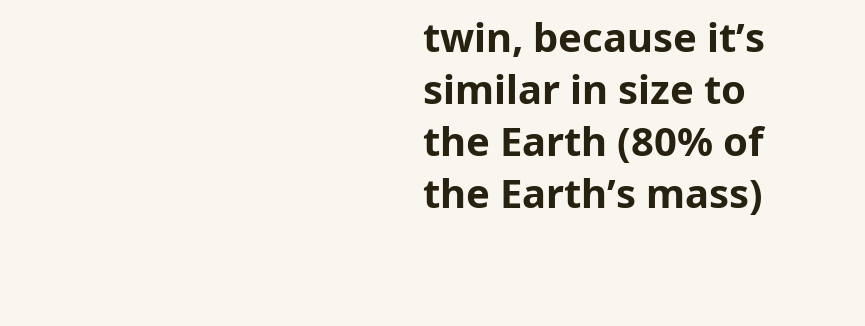twin, because it’s similar in size to the Earth (80% of the Earth’s mass)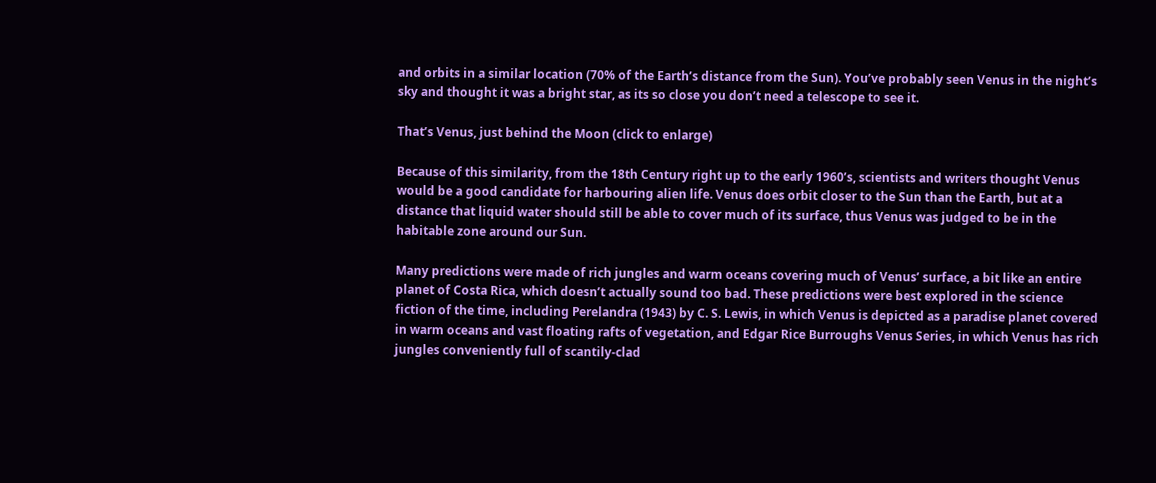and orbits in a similar location (70% of the Earth’s distance from the Sun). You’ve probably seen Venus in the night’s sky and thought it was a bright star, as its so close you don’t need a telescope to see it.

That’s Venus, just behind the Moon (click to enlarge)

Because of this similarity, from the 18th Century right up to the early 1960’s, scientists and writers thought Venus would be a good candidate for harbouring alien life. Venus does orbit closer to the Sun than the Earth, but at a distance that liquid water should still be able to cover much of its surface, thus Venus was judged to be in the habitable zone around our Sun.

Many predictions were made of rich jungles and warm oceans covering much of Venus’ surface, a bit like an entire planet of Costa Rica, which doesn’t actually sound too bad. These predictions were best explored in the science fiction of the time, including Perelandra (1943) by C. S. Lewis, in which Venus is depicted as a paradise planet covered in warm oceans and vast floating rafts of vegetation, and Edgar Rice Burroughs Venus Series, in which Venus has rich jungles conveniently full of scantily-clad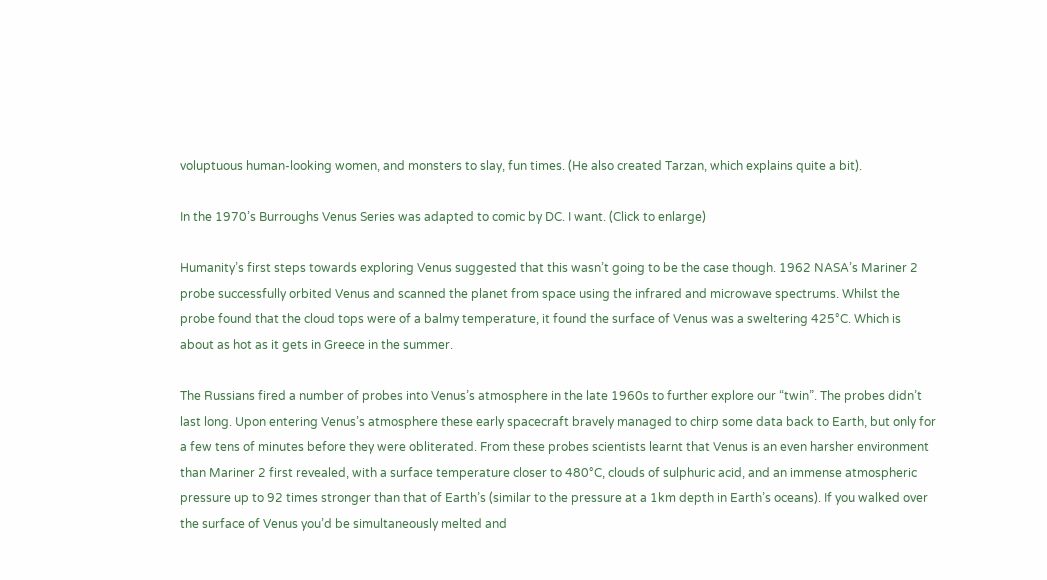voluptuous human-looking women, and monsters to slay, fun times. (He also created Tarzan, which explains quite a bit).

In the 1970’s Burroughs Venus Series was adapted to comic by DC. I want. (Click to enlarge)

Humanity’s first steps towards exploring Venus suggested that this wasn’t going to be the case though. 1962 NASA’s Mariner 2 probe successfully orbited Venus and scanned the planet from space using the infrared and microwave spectrums. Whilst the probe found that the cloud tops were of a balmy temperature, it found the surface of Venus was a sweltering 425°C. Which is about as hot as it gets in Greece in the summer.

The Russians fired a number of probes into Venus’s atmosphere in the late 1960s to further explore our “twin”. The probes didn’t last long. Upon entering Venus’s atmosphere these early spacecraft bravely managed to chirp some data back to Earth, but only for a few tens of minutes before they were obliterated. From these probes scientists learnt that Venus is an even harsher environment than Mariner 2 first revealed, with a surface temperature closer to 480°C, clouds of sulphuric acid, and an immense atmospheric pressure up to 92 times stronger than that of Earth’s (similar to the pressure at a 1km depth in Earth’s oceans). If you walked over the surface of Venus you’d be simultaneously melted and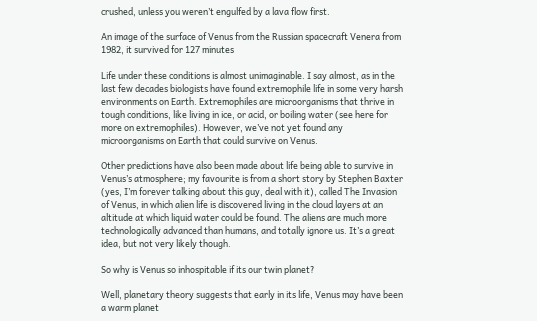crushed, unless you weren’t engulfed by a lava flow first.

An image of the surface of Venus from the Russian spacecraft Venera from 1982, it survived for 127 minutes

Life under these conditions is almost unimaginable. I say almost, as in the last few decades biologists have found extremophile life in some very harsh environments on Earth. Extremophiles are microorganisms that thrive in tough conditions, like living in ice, or acid, or boiling water (see here for more on extremophiles). However, we’ve not yet found any microorganisms on Earth that could survive on Venus.

Other predictions have also been made about life being able to survive in Venus’s atmosphere; my favourite is from a short story by Stephen Baxter (yes, I’m forever talking about this guy, deal with it), called The Invasion of Venus, in which alien life is discovered living in the cloud layers at an altitude at which liquid water could be found. The aliens are much more technologically advanced than humans, and totally ignore us. It’s a great idea, but not very likely though.

So why is Venus so inhospitable if its our twin planet?

Well, planetary theory suggests that early in its life, Venus may have been a warm planet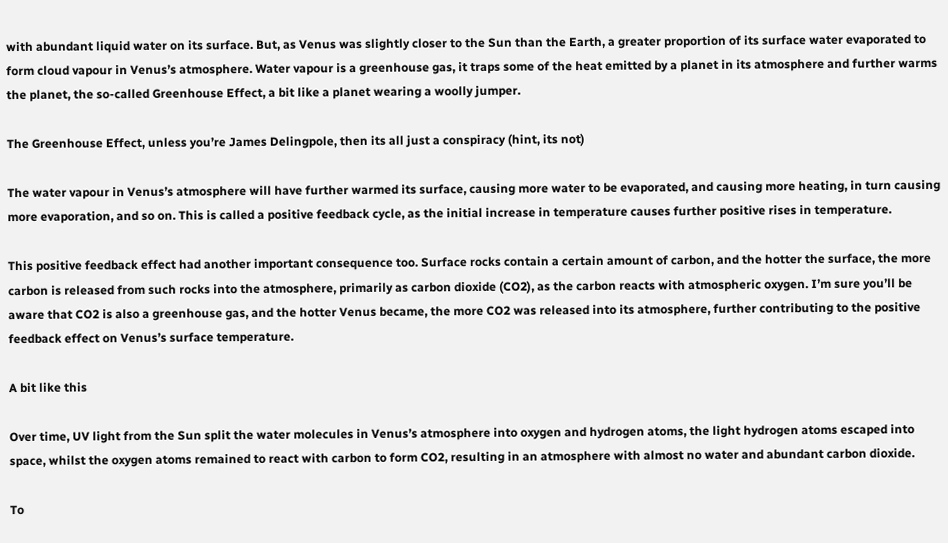with abundant liquid water on its surface. But, as Venus was slightly closer to the Sun than the Earth, a greater proportion of its surface water evaporated to form cloud vapour in Venus’s atmosphere. Water vapour is a greenhouse gas, it traps some of the heat emitted by a planet in its atmosphere and further warms the planet, the so-called Greenhouse Effect, a bit like a planet wearing a woolly jumper.

The Greenhouse Effect, unless you’re James Delingpole, then its all just a conspiracy (hint, its not)

The water vapour in Venus’s atmosphere will have further warmed its surface, causing more water to be evaporated, and causing more heating, in turn causing more evaporation, and so on. This is called a positive feedback cycle, as the initial increase in temperature causes further positive rises in temperature.

This positive feedback effect had another important consequence too. Surface rocks contain a certain amount of carbon, and the hotter the surface, the more carbon is released from such rocks into the atmosphere, primarily as carbon dioxide (CO2), as the carbon reacts with atmospheric oxygen. I’m sure you’ll be aware that CO2 is also a greenhouse gas, and the hotter Venus became, the more CO2 was released into its atmosphere, further contributing to the positive feedback effect on Venus’s surface temperature.

A bit like this

Over time, UV light from the Sun split the water molecules in Venus’s atmosphere into oxygen and hydrogen atoms, the light hydrogen atoms escaped into space, whilst the oxygen atoms remained to react with carbon to form CO2, resulting in an atmosphere with almost no water and abundant carbon dioxide.

To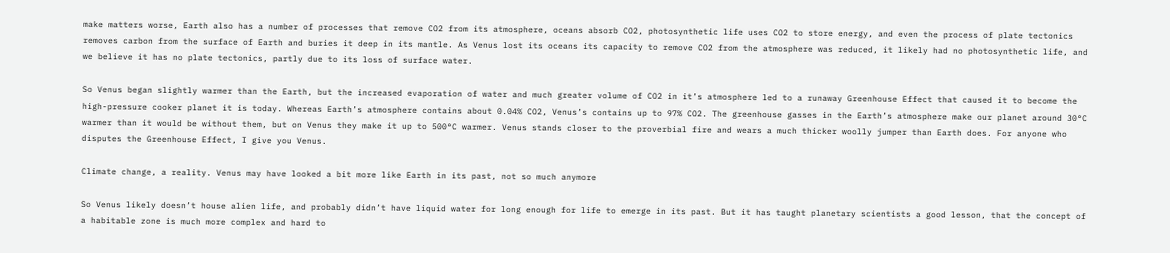make matters worse, Earth also has a number of processes that remove CO2 from its atmosphere, oceans absorb CO2, photosynthetic life uses CO2 to store energy, and even the process of plate tectonics removes carbon from the surface of Earth and buries it deep in its mantle. As Venus lost its oceans its capacity to remove CO2 from the atmosphere was reduced, it likely had no photosynthetic life, and we believe it has no plate tectonics, partly due to its loss of surface water.

So Venus began slightly warmer than the Earth, but the increased evaporation of water and much greater volume of CO2 in it’s atmosphere led to a runaway Greenhouse Effect that caused it to become the high-pressure cooker planet it is today. Whereas Earth’s atmosphere contains about 0.04% CO2, Venus’s contains up to 97% CO2. The greenhouse gasses in the Earth’s atmosphere make our planet around 30°C warmer than it would be without them, but on Venus they make it up to 500°C warmer. Venus stands closer to the proverbial fire and wears a much thicker woolly jumper than Earth does. For anyone who disputes the Greenhouse Effect, I give you Venus.

Climate change, a reality. Venus may have looked a bit more like Earth in its past, not so much anymore

So Venus likely doesn’t house alien life, and probably didn’t have liquid water for long enough for life to emerge in its past. But it has taught planetary scientists a good lesson, that the concept of a habitable zone is much more complex and hard to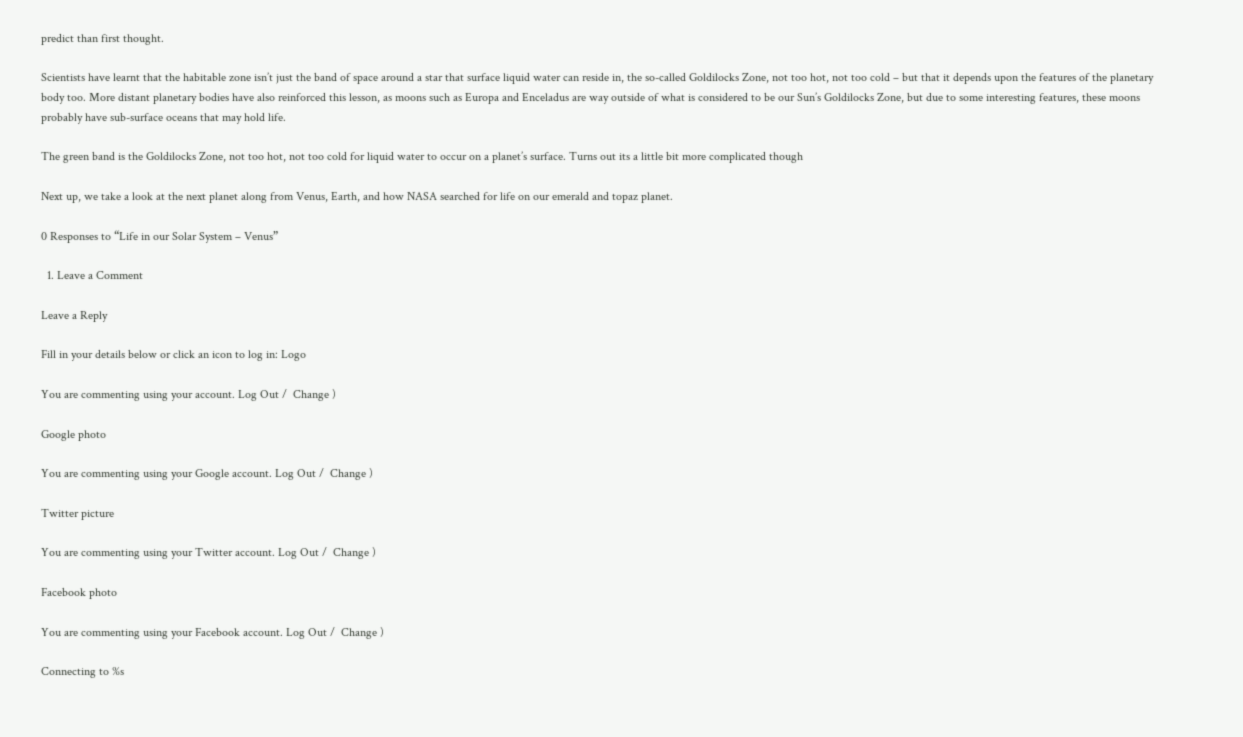predict than first thought.

Scientists have learnt that the habitable zone isn’t just the band of space around a star that surface liquid water can reside in, the so-called Goldilocks Zone, not too hot, not too cold – but that it depends upon the features of the planetary body too. More distant planetary bodies have also reinforced this lesson, as moons such as Europa and Enceladus are way outside of what is considered to be our Sun’s Goldilocks Zone, but due to some interesting features, these moons probably have sub-surface oceans that may hold life.

The green band is the Goldilocks Zone, not too hot, not too cold for liquid water to occur on a planet’s surface. Turns out its a little bit more complicated though

Next up, we take a look at the next planet along from Venus, Earth, and how NASA searched for life on our emerald and topaz planet.

0 Responses to “Life in our Solar System – Venus”

  1. Leave a Comment

Leave a Reply

Fill in your details below or click an icon to log in: Logo

You are commenting using your account. Log Out /  Change )

Google photo

You are commenting using your Google account. Log Out /  Change )

Twitter picture

You are commenting using your Twitter account. Log Out /  Change )

Facebook photo

You are commenting using your Facebook account. Log Out /  Change )

Connecting to %s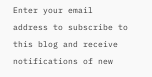Enter your email address to subscribe to this blog and receive notifications of new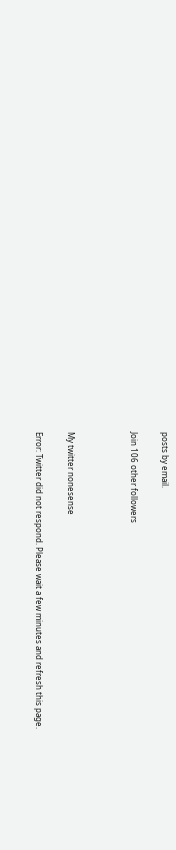posts by email.

Join 106 other followers



My twitter nonesense

Error: Twitter did not respond. Please wait a few minutes and refresh this page.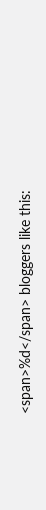<span>%d</span> bloggers like this: